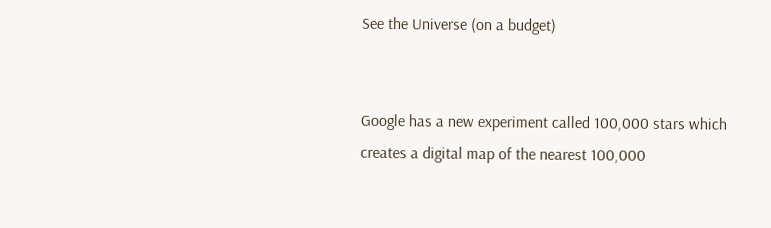See the Universe (on a budget)


Google has a new experiment called 100,000 stars which creates a digital map of the nearest 100,000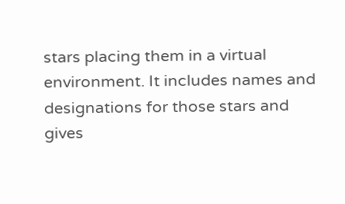stars placing them in a virtual environment. It includes names and designations for those stars and gives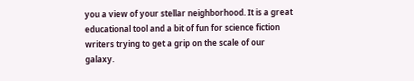you a view of your stellar neighborhood. It is a great educational tool and a bit of fun for science fiction writers trying to get a grip on the scale of our galaxy.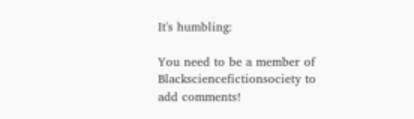It's humbling:

You need to be a member of Blacksciencefictionsociety to add comments!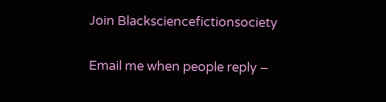Join Blacksciencefictionsociety

Email me when people reply –